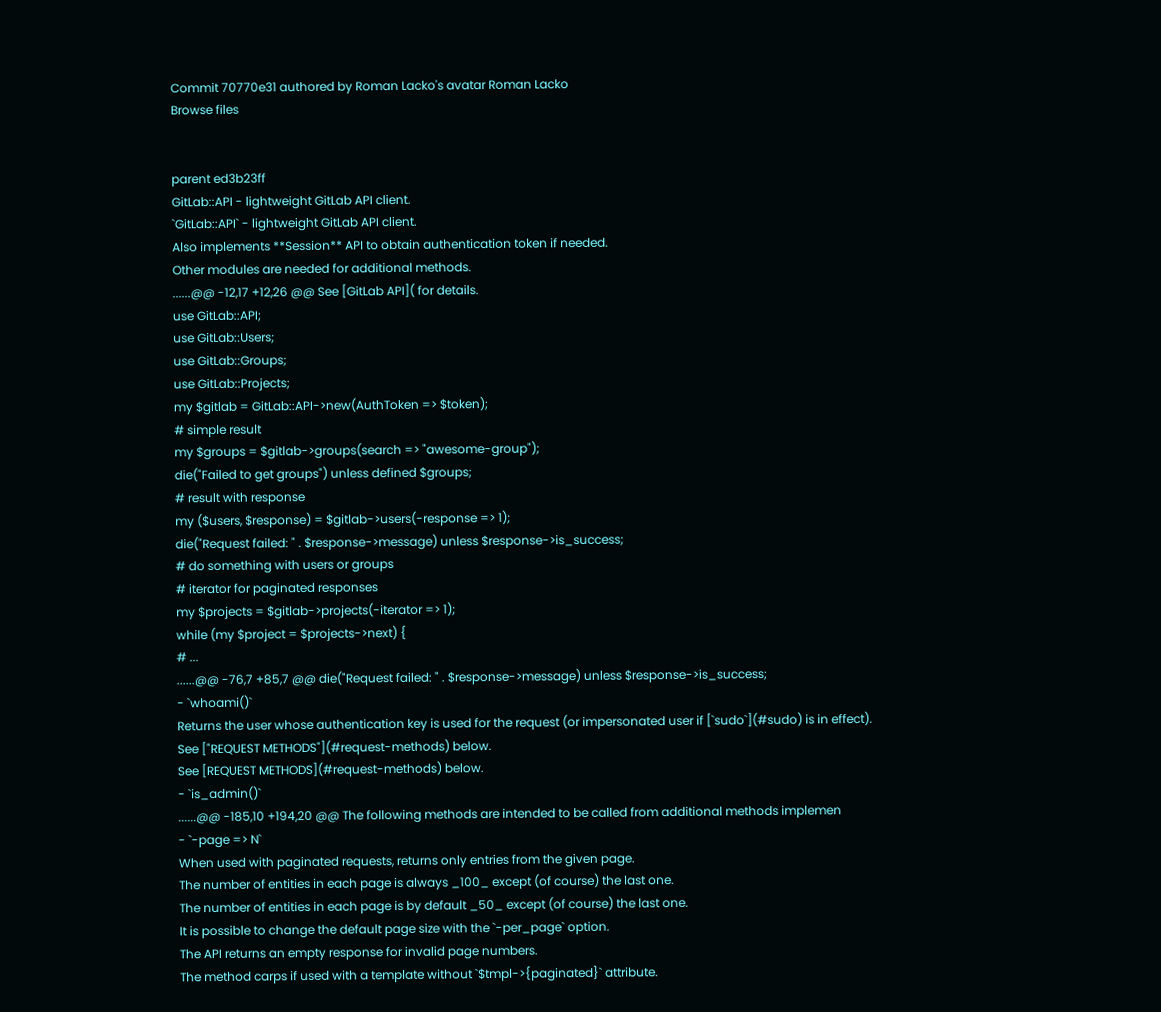Commit 70770e31 authored by Roman Lacko's avatar Roman Lacko
Browse files


parent ed3b23ff
GitLab::API - lightweight GitLab API client.
`GitLab::API` - lightweight GitLab API client.
Also implements **Session** API to obtain authentication token if needed.
Other modules are needed for additional methods.
......@@ -12,17 +12,26 @@ See [GitLab API]( for details.
use GitLab::API;
use GitLab::Users;
use GitLab::Groups;
use GitLab::Projects;
my $gitlab = GitLab::API->new(AuthToken => $token);
# simple result
my $groups = $gitlab->groups(search => "awesome-group");
die("Failed to get groups") unless defined $groups;
# result with response
my ($users, $response) = $gitlab->users(-response => 1);
die("Request failed: " . $response->message) unless $response->is_success;
# do something with users or groups
# iterator for paginated responses
my $projects = $gitlab->projects(-iterator => 1);
while (my $project = $projects->next) {
# ...
......@@ -76,7 +85,7 @@ die("Request failed: " . $response->message) unless $response->is_success;
- `whoami()`
Returns the user whose authentication key is used for the request (or impersonated user if [`sudo`](#sudo) is in effect).
See ["REQUEST METHODS"](#request-methods) below.
See [REQUEST METHODS](#request-methods) below.
- `is_admin()`
......@@ -185,10 +194,20 @@ The following methods are intended to be called from additional methods implemen
- `-page => N`
When used with paginated requests, returns only entries from the given page.
The number of entities in each page is always _100_ except (of course) the last one.
The number of entities in each page is by default _50_ except (of course) the last one.
It is possible to change the default page size with the `-per_page` option.
The API returns an empty response for invalid page numbers.
The method carps if used with a template without `$tmpl->{paginated}` attribute.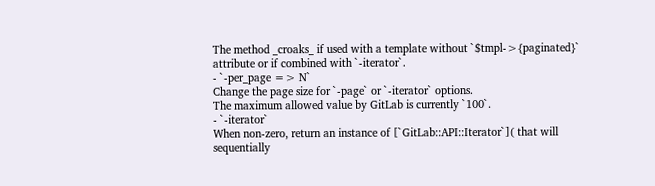The method _croaks_ if used with a template without `$tmpl->{paginated}` attribute or if combined with `-iterator`.
- `-per_page => N`
Change the page size for `-page` or `-iterator` options.
The maximum allowed value by GitLab is currently `100`.
- `-iterator`
When non-zero, return an instance of [`GitLab::API::Iterator`]( that will sequentially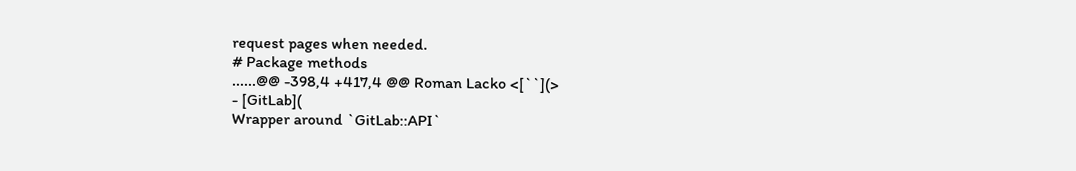request pages when needed.
# Package methods
......@@ -398,4 +417,4 @@ Roman Lacko <[``](>
- [GitLab](
Wrapper around `GitLab::API`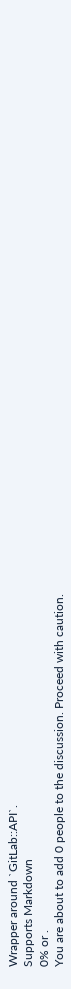Wrapper around `GitLab::API`.
Supports Markdown
0% or .
You are about to add 0 people to the discussion. Proceed with caution.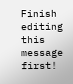Finish editing this message first!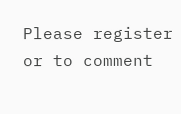Please register or to comment